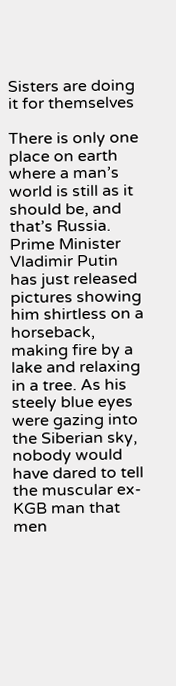Sisters are doing it for themselves

There is only one place on earth where a man’s world is still as it should be, and that’s Russia. Prime Minister Vladimir Putin has just released pictures showing him shirtless on a horseback, making fire by a lake and relaxing in a tree. As his steely blue eyes were gazing into the Siberian sky, nobody would have dared to tell the muscular ex-KGB man that men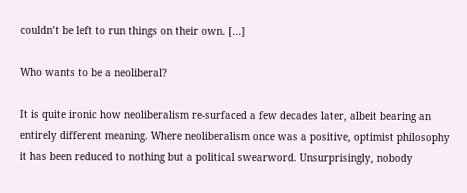couldn’t be left to run things on their own. [...]

Who wants to be a neoliberal?

It is quite ironic how neoliberalism re-surfaced a few decades later, albeit bearing an entirely different meaning. Where neoliberalism once was a positive, optimist philosophy it has been reduced to nothing but a political swearword. Unsurprisingly, nobody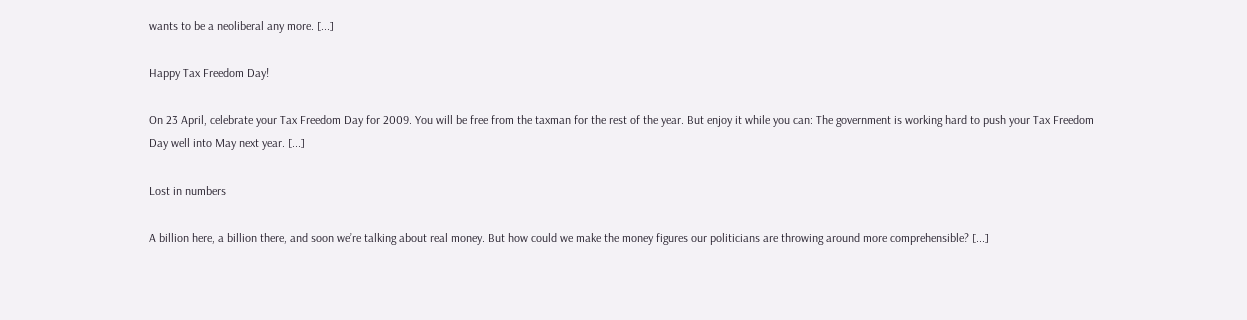wants to be a neoliberal any more. [...]

Happy Tax Freedom Day!

On 23 April, celebrate your Tax Freedom Day for 2009. You will be free from the taxman for the rest of the year. But enjoy it while you can: The government is working hard to push your Tax Freedom Day well into May next year. [...]

Lost in numbers

A billion here, a billion there, and soon we’re talking about real money. But how could we make the money figures our politicians are throwing around more comprehensible? [...]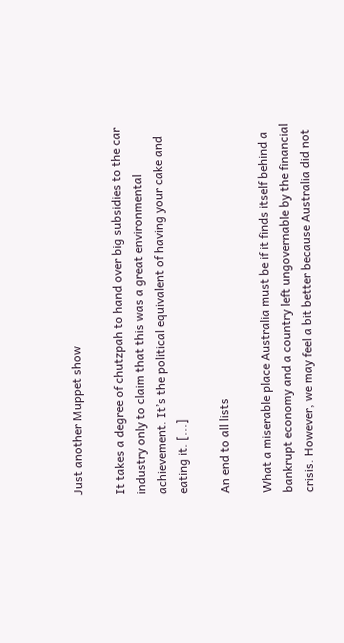Just another Muppet show

It takes a degree of chutzpah to hand over big subsidies to the car industry only to claim that this was a great environmental achievement. It’s the political equivalent of having your cake and eating it. [...]

An end to all lists

What a miserable place Australia must be if it finds itself behind a bankrupt economy and a country left ungovernable by the financial crisis. However, we may feel a bit better because Australia did not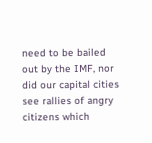need to be bailed out by the IMF, nor did our capital cities see rallies of angry citizens which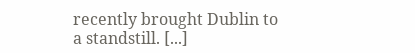recently brought Dublin to a standstill. [...]